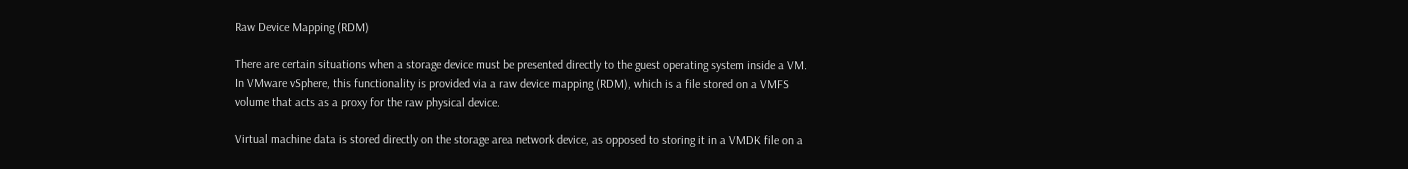Raw Device Mapping (RDM)

There are certain situations when a storage device must be presented directly to the guest operating system inside a VM. In VMware vSphere, this functionality is provided via a raw device mapping (RDM), which is a file stored on a VMFS volume that acts as a proxy for the raw physical device.

Virtual machine data is stored directly on the storage area network device, as opposed to storing it in a VMDK file on a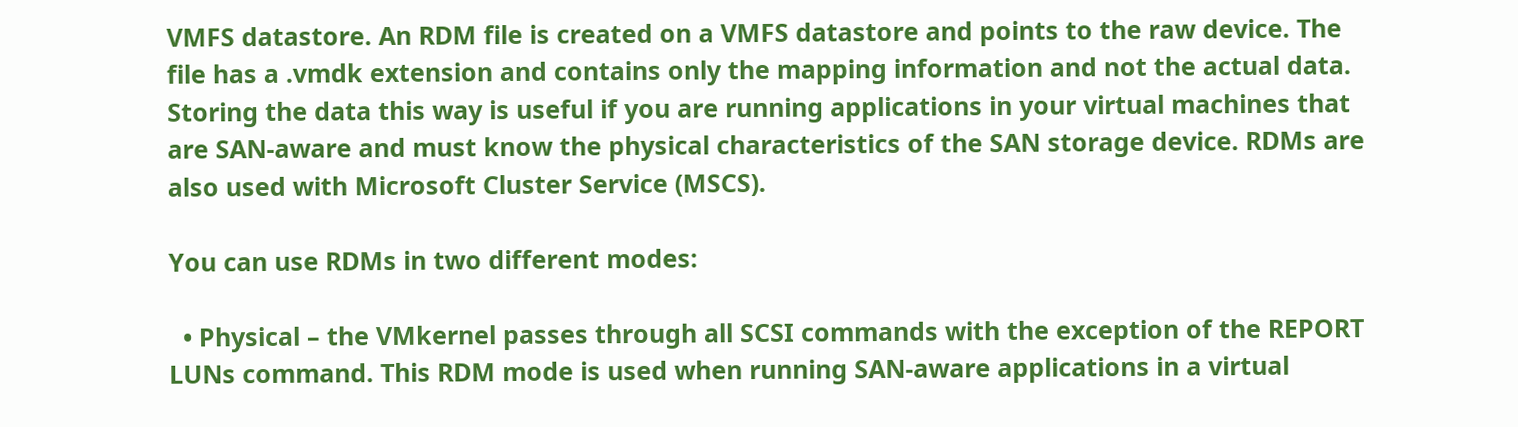VMFS datastore. An RDM file is created on a VMFS datastore and points to the raw device. The file has a .vmdk extension and contains only the mapping information and not the actual data. Storing the data this way is useful if you are running applications in your virtual machines that are SAN-aware and must know the physical characteristics of the SAN storage device. RDMs are also used with Microsoft Cluster Service (MSCS).

You can use RDMs in two different modes:

  • Physical – the VMkernel passes through all SCSI commands with the exception of the REPORT LUNs command. This RDM mode is used when running SAN-aware applications in a virtual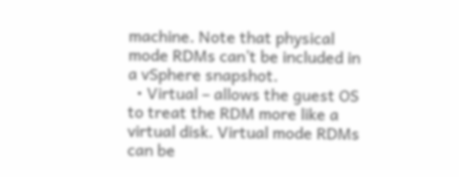machine. Note that physical mode RDMs can’t be included in a vSphere snapshot.
  • Virtual – allows the guest OS to treat the RDM more like a virtual disk. Virtual mode RDMs can be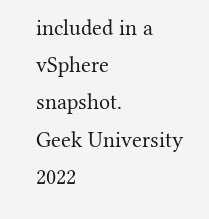included in a vSphere snapshot.
Geek University 2022